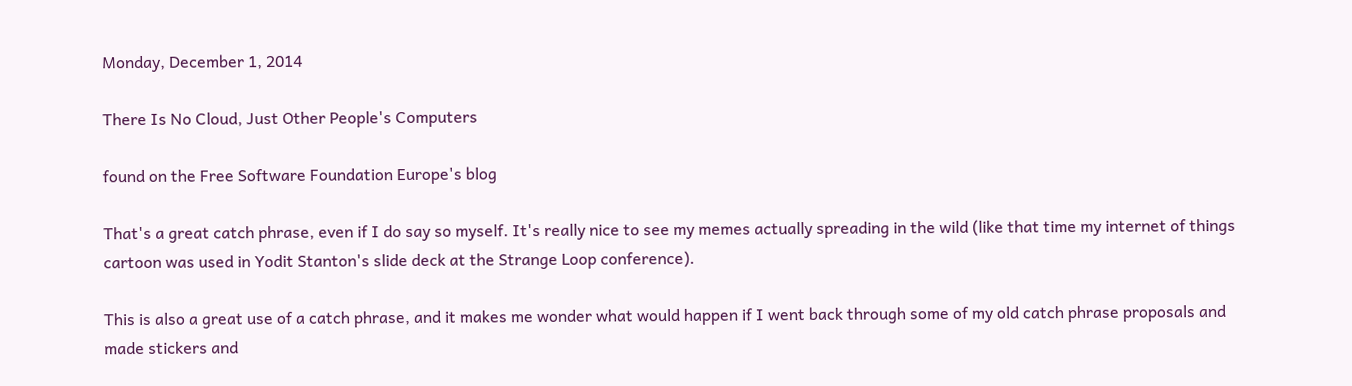Monday, December 1, 2014

There Is No Cloud, Just Other People's Computers

found on the Free Software Foundation Europe's blog

That's a great catch phrase, even if I do say so myself. It's really nice to see my memes actually spreading in the wild (like that time my internet of things cartoon was used in Yodit Stanton's slide deck at the Strange Loop conference).

This is also a great use of a catch phrase, and it makes me wonder what would happen if I went back through some of my old catch phrase proposals and made stickers and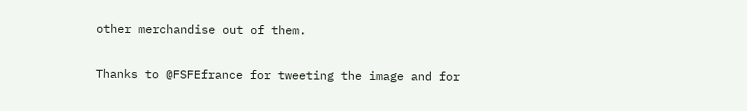other merchandise out of them.

Thanks to @FSFEfrance for tweeting the image and for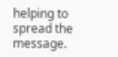helping to spread the message.